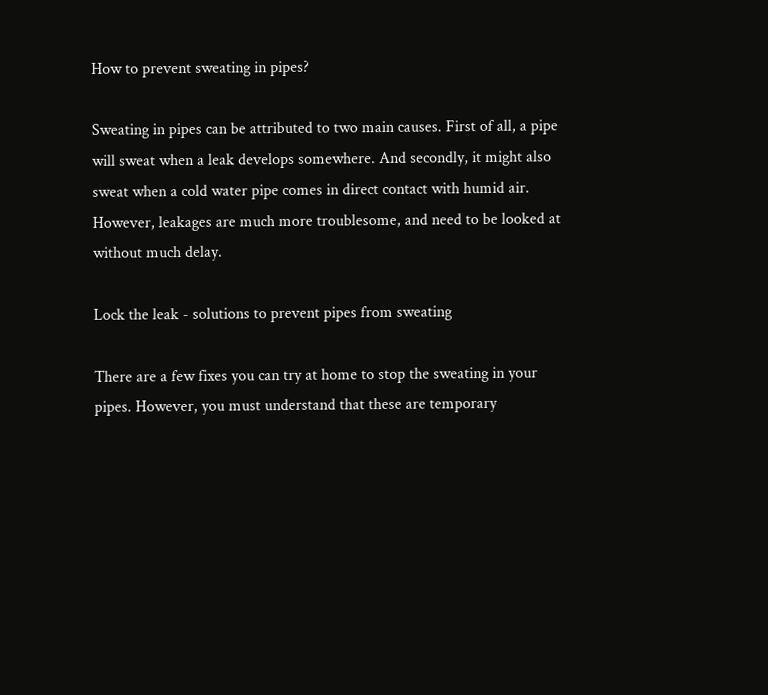How to prevent sweating in pipes?

Sweating in pipes can be attributed to two main causes. First of all, a pipe will sweat when a leak develops somewhere. And secondly, it might also sweat when a cold water pipe comes in direct contact with humid air. However, leakages are much more troublesome, and need to be looked at without much delay.

Lock the leak - solutions to prevent pipes from sweating

There are a few fixes you can try at home to stop the sweating in your pipes. However, you must understand that these are temporary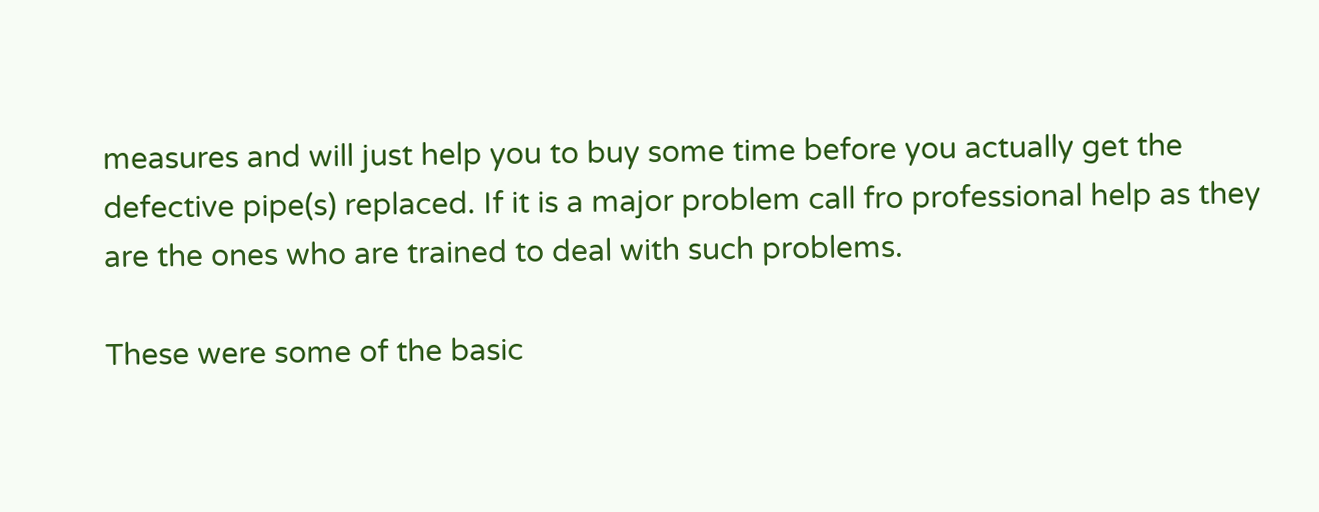measures and will just help you to buy some time before you actually get the defective pipe(s) replaced. If it is a major problem call fro professional help as they are the ones who are trained to deal with such problems.

These were some of the basic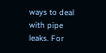ways to deal with pipe leaks. For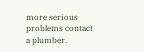more serious problems contact a plumber.